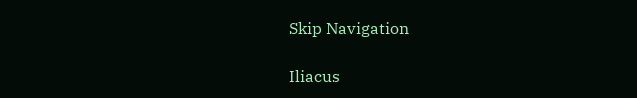Skip Navigation

Iliacus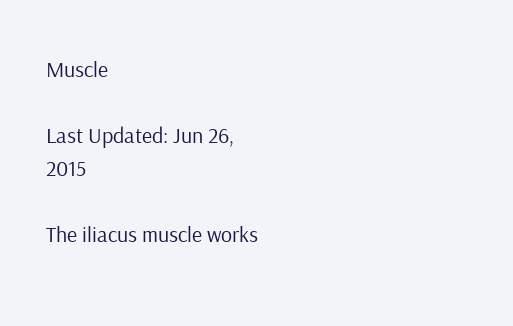Muscle

Last Updated: Jun 26, 2015

The iliacus muscle works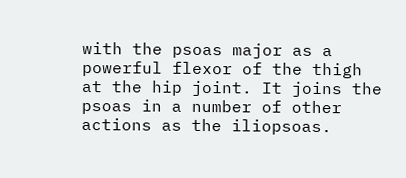with the psoas major as a powerful flexor of the thigh at the hip joint. It joins the psoas in a number of other actions as the iliopsoas.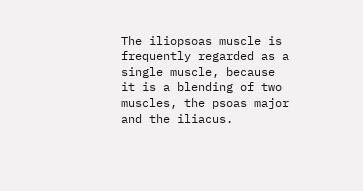The iliopsoas muscle is frequently regarded as a single muscle, because it is a blending of two muscles, the psoas major and the iliacus.